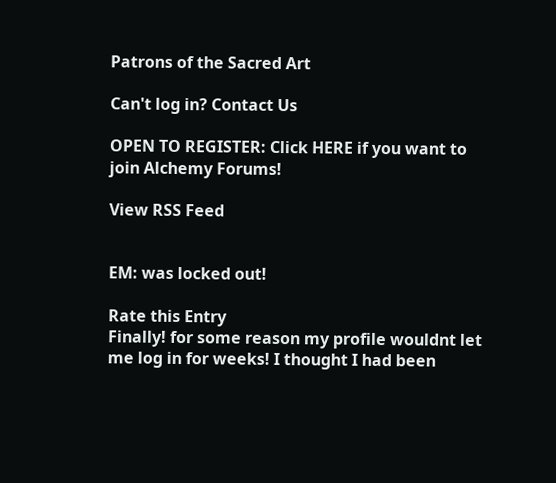Patrons of the Sacred Art

Can't log in? Contact Us

OPEN TO REGISTER: Click HERE if you want to join Alchemy Forums!

View RSS Feed


EM: was locked out!

Rate this Entry
Finally! for some reason my profile wouldnt let me log in for weeks! I thought I had been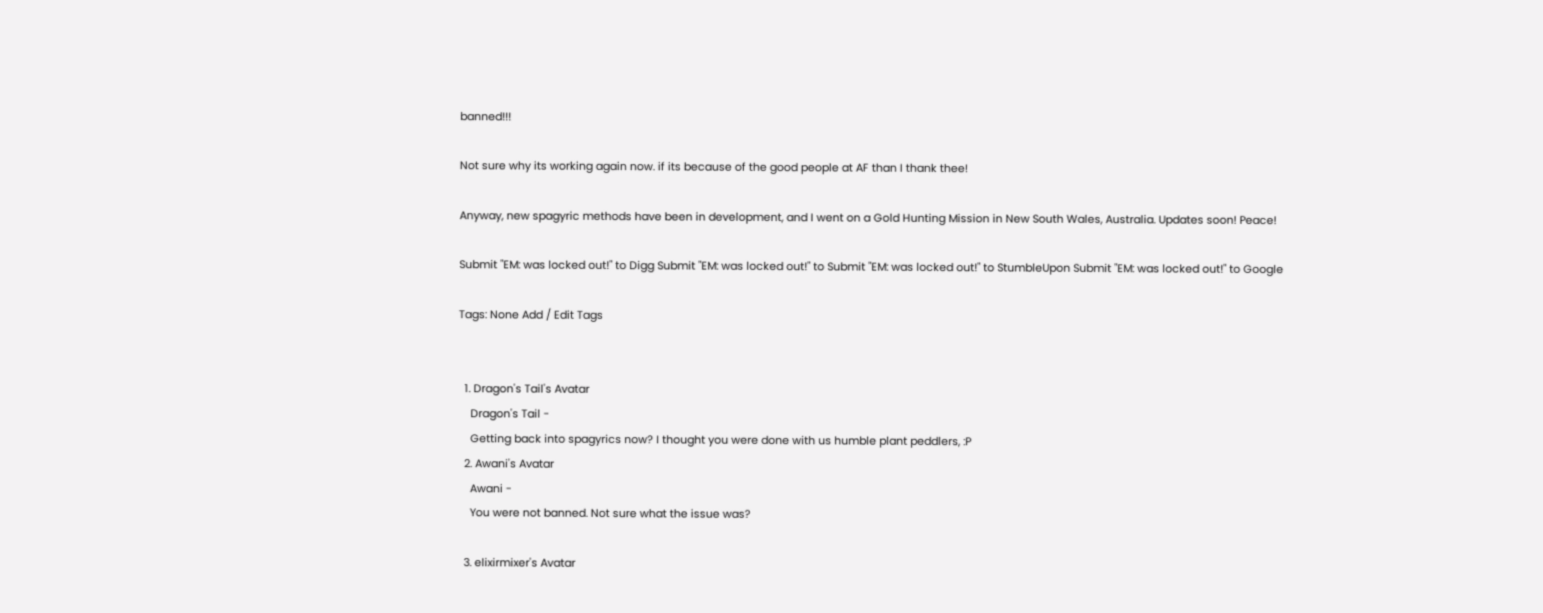banned!!!

Not sure why its working again now. if its because of the good people at AF than I thank thee!

Anyway, new spagyric methods have been in development, and I went on a Gold Hunting Mission in New South Wales, Australia. Updates soon! Peace!

Submit "EM: was locked out!" to Digg Submit "EM: was locked out!" to Submit "EM: was locked out!" to StumbleUpon Submit "EM: was locked out!" to Google

Tags: None Add / Edit Tags


  1. Dragon's Tail's Avatar
    Dragon's Tail -
    Getting back into spagyrics now? I thought you were done with us humble plant peddlers, :P
  2. Awani's Avatar
    Awani -
    You were not banned. Not sure what the issue was?

  3. elixirmixer's Avatar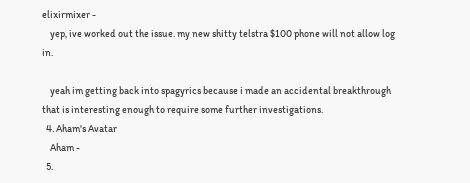elixirmixer -
    yep, ive worked out the issue. my new shitty telstra $100 phone will not allow log in.

    yeah im getting back into spagyrics because i made an accidental breakthrough that is interesting enough to require some further investigations.
  4. Aham's Avatar
    Aham -
  5.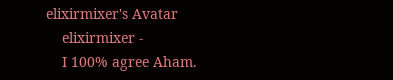elixirmixer's Avatar
    elixirmixer -
    I 100% agree Aham.